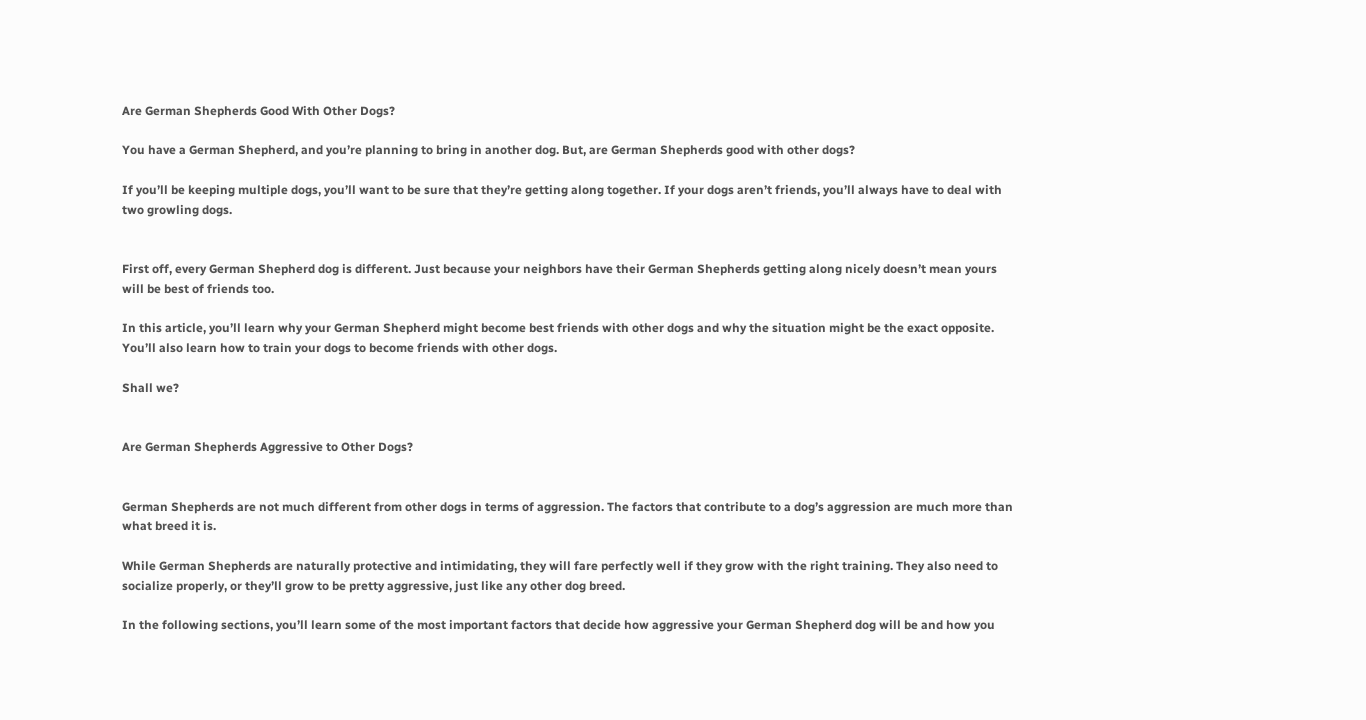Are German Shepherds Good With Other Dogs?

You have a German Shepherd, and you’re planning to bring in another dog. But, are German Shepherds good with other dogs?

If you’ll be keeping multiple dogs, you’ll want to be sure that they’re getting along together. If your dogs aren’t friends, you’ll always have to deal with two growling dogs.


First off, every German Shepherd dog is different. Just because your neighbors have their German Shepherds getting along nicely doesn’t mean yours will be best of friends too.

In this article, you’ll learn why your German Shepherd might become best friends with other dogs and why the situation might be the exact opposite. You’ll also learn how to train your dogs to become friends with other dogs.

Shall we?


Are German Shepherds Aggressive to Other Dogs?


German Shepherds are not much different from other dogs in terms of aggression. The factors that contribute to a dog’s aggression are much more than what breed it is.

While German Shepherds are naturally protective and intimidating, they will fare perfectly well if they grow with the right training. They also need to socialize properly, or they’ll grow to be pretty aggressive, just like any other dog breed.

In the following sections, you’ll learn some of the most important factors that decide how aggressive your German Shepherd dog will be and how you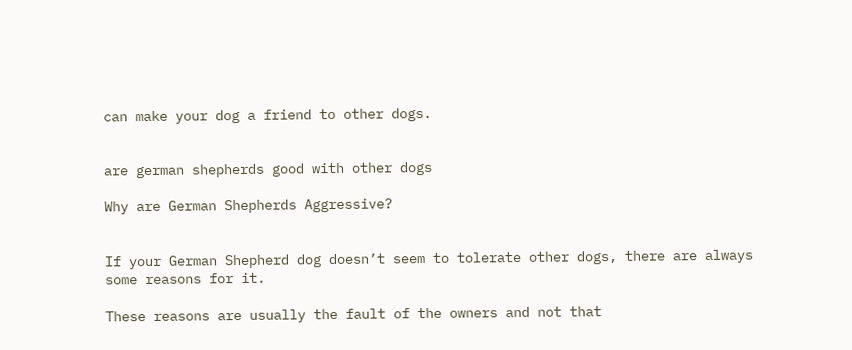can make your dog a friend to other dogs.


are german shepherds good with other dogs

Why are German Shepherds Aggressive?


If your German Shepherd dog doesn’t seem to tolerate other dogs, there are always some reasons for it.

These reasons are usually the fault of the owners and not that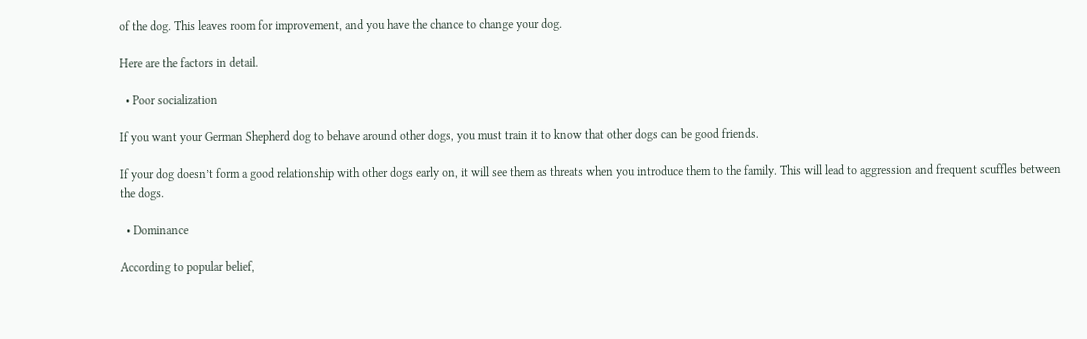of the dog. This leaves room for improvement, and you have the chance to change your dog.

Here are the factors in detail.

  • Poor socialization

If you want your German Shepherd dog to behave around other dogs, you must train it to know that other dogs can be good friends.

If your dog doesn’t form a good relationship with other dogs early on, it will see them as threats when you introduce them to the family. This will lead to aggression and frequent scuffles between the dogs.

  • Dominance

According to popular belief,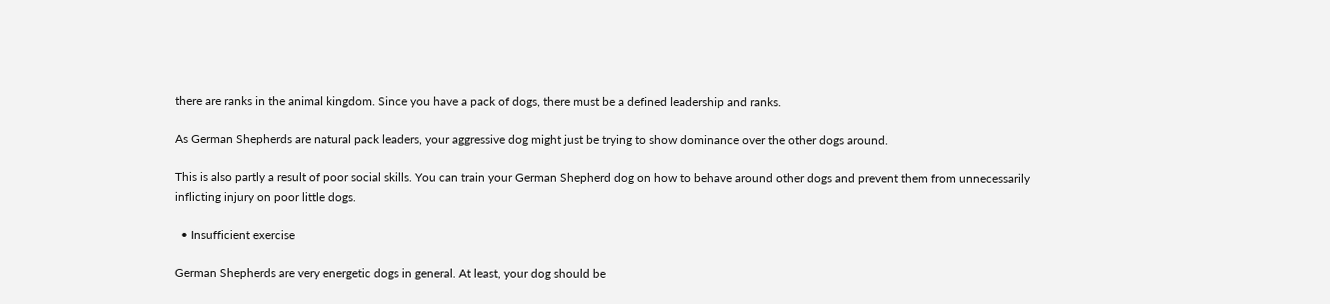there are ranks in the animal kingdom. Since you have a pack of dogs, there must be a defined leadership and ranks.

As German Shepherds are natural pack leaders, your aggressive dog might just be trying to show dominance over the other dogs around.

This is also partly a result of poor social skills. You can train your German Shepherd dog on how to behave around other dogs and prevent them from unnecessarily inflicting injury on poor little dogs.

  • Insufficient exercise

German Shepherds are very energetic dogs in general. At least, your dog should be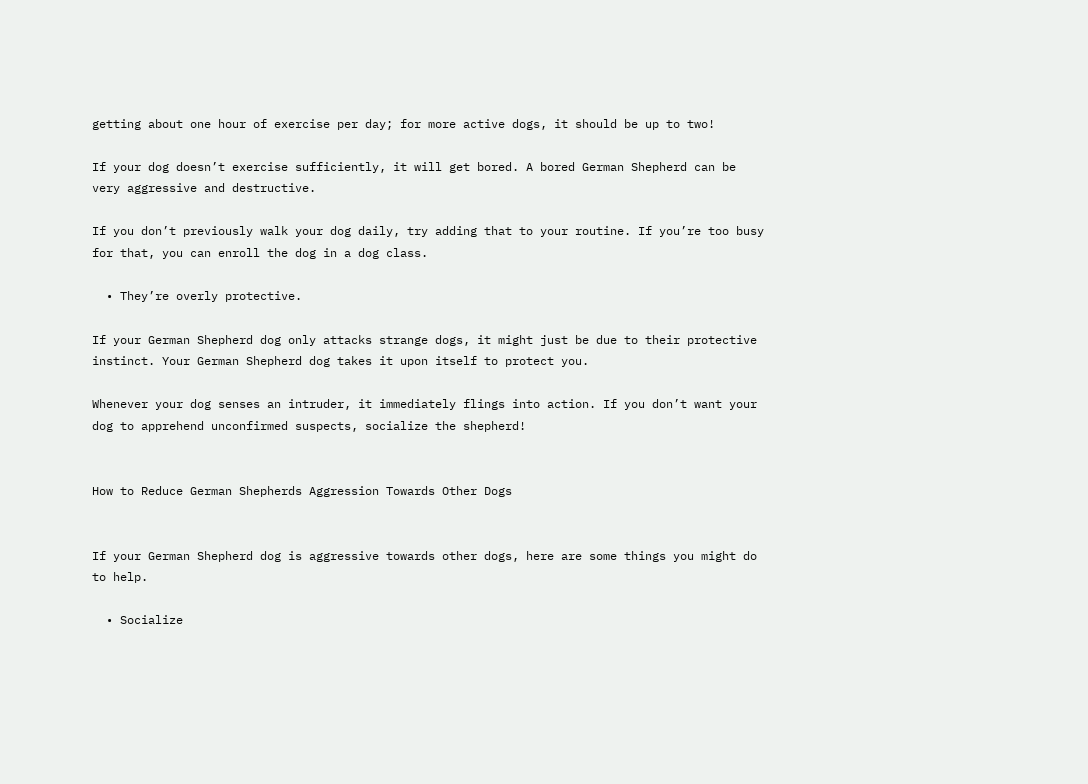getting about one hour of exercise per day; for more active dogs, it should be up to two!

If your dog doesn’t exercise sufficiently, it will get bored. A bored German Shepherd can be very aggressive and destructive.

If you don’t previously walk your dog daily, try adding that to your routine. If you’re too busy for that, you can enroll the dog in a dog class.

  • They’re overly protective.

If your German Shepherd dog only attacks strange dogs, it might just be due to their protective instinct. Your German Shepherd dog takes it upon itself to protect you.

Whenever your dog senses an intruder, it immediately flings into action. If you don’t want your dog to apprehend unconfirmed suspects, socialize the shepherd!


How to Reduce German Shepherds Aggression Towards Other Dogs


If your German Shepherd dog is aggressive towards other dogs, here are some things you might do to help.

  • Socialize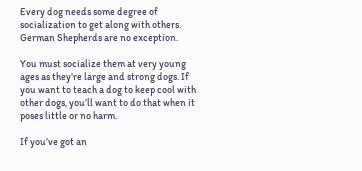Every dog needs some degree of socialization to get along with others. German Shepherds are no exception.

You must socialize them at very young ages as they’re large and strong dogs. If you want to teach a dog to keep cool with other dogs, you’ll want to do that when it poses little or no harm.

If you’ve got an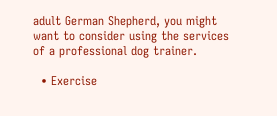adult German Shepherd, you might want to consider using the services of a professional dog trainer.

  • Exercise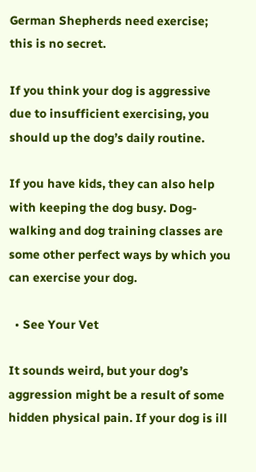German Shepherds need exercise; this is no secret.

If you think your dog is aggressive due to insufficient exercising, you should up the dog’s daily routine.

If you have kids, they can also help with keeping the dog busy. Dog-walking and dog training classes are some other perfect ways by which you can exercise your dog.

  • See Your Vet

It sounds weird, but your dog’s aggression might be a result of some hidden physical pain. If your dog is ill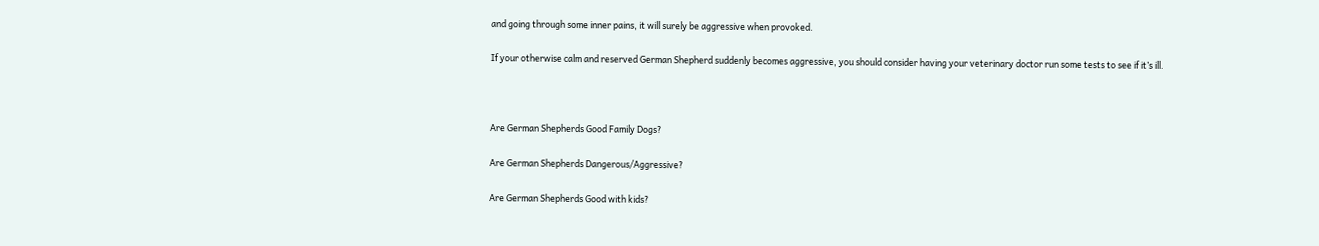and going through some inner pains, it will surely be aggressive when provoked.

If your otherwise calm and reserved German Shepherd suddenly becomes aggressive, you should consider having your veterinary doctor run some tests to see if it’s ill.



Are German Shepherds Good Family Dogs?

Are German Shepherds Dangerous/Aggressive?

Are German Shepherds Good with kids?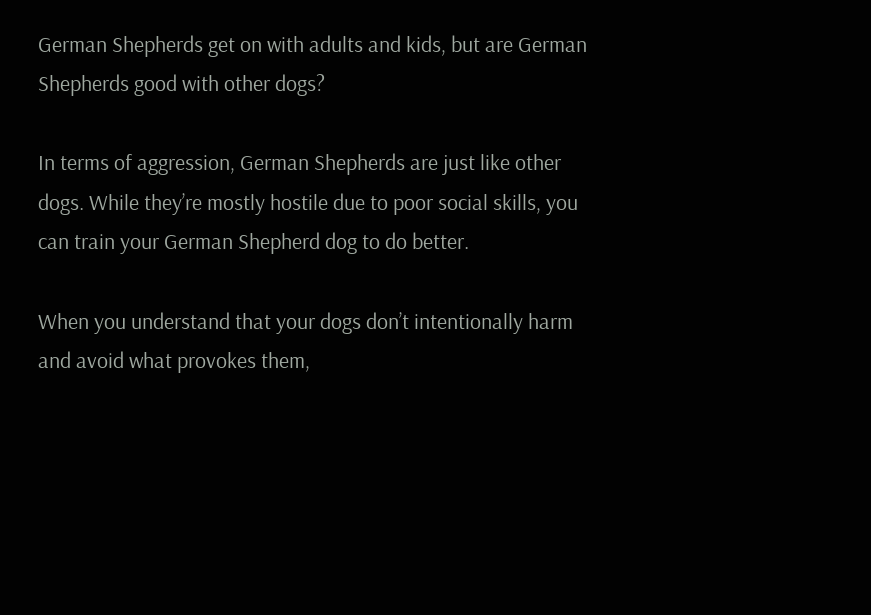German Shepherds get on with adults and kids, but are German Shepherds good with other dogs?

In terms of aggression, German Shepherds are just like other dogs. While they’re mostly hostile due to poor social skills, you can train your German Shepherd dog to do better.

When you understand that your dogs don’t intentionally harm and avoid what provokes them,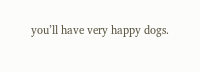you’ll have very happy dogs.